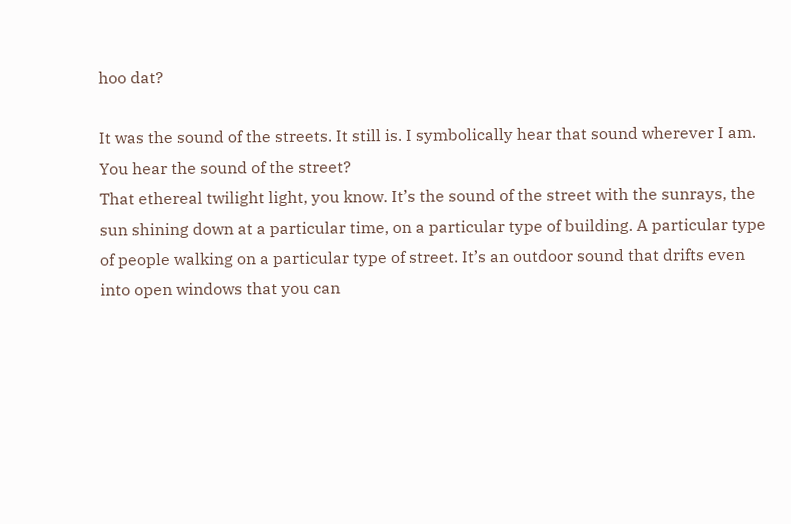hoo dat?

It was the sound of the streets. It still is. I symbolically hear that sound wherever I am.
You hear the sound of the street?
That ethereal twilight light, you know. It’s the sound of the street with the sunrays, the sun shining down at a particular time, on a particular type of building. A particular type of people walking on a particular type of street. It’s an outdoor sound that drifts even into open windows that you can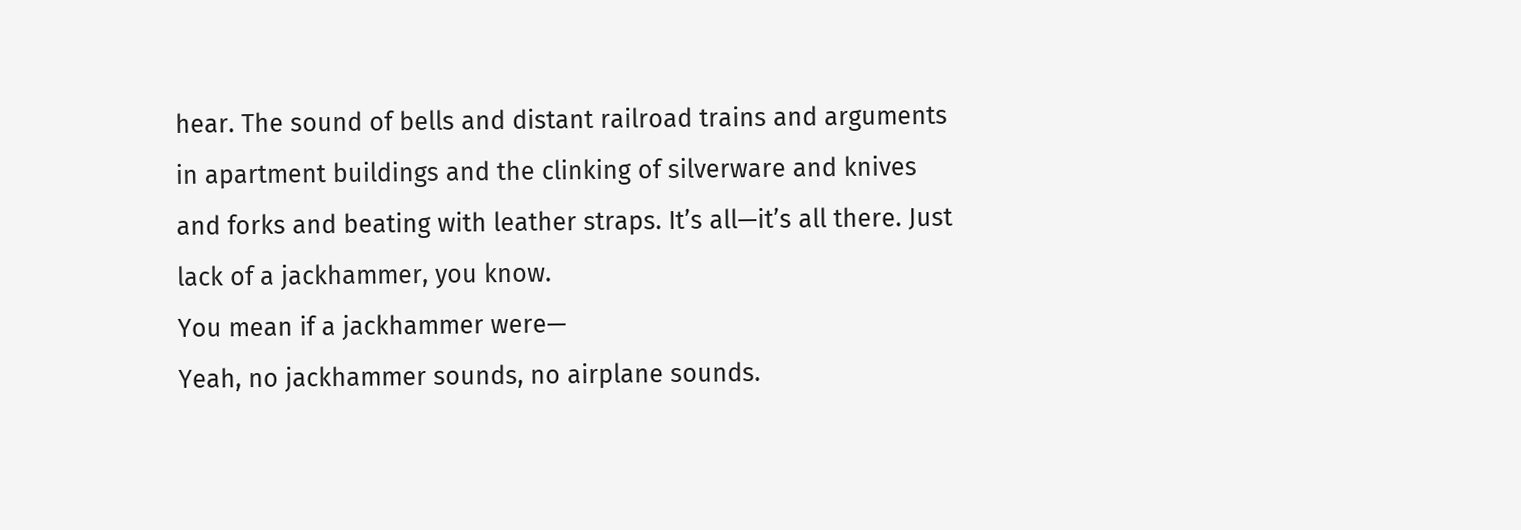hear. The sound of bells and distant railroad trains and arguments in apartment buildings and the clinking of silverware and knives and forks and beating with leather straps. It’s all—it’s all there. Just lack of a jackhammer, you know.
You mean if a jackhammer were—
Yeah, no jackhammer sounds, no airplane sounds.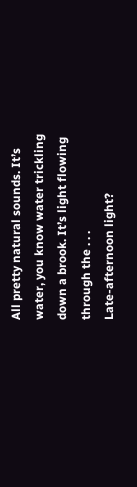All pretty natural sounds. It’s water, you know water trickling down a brook. It’s light flowing through the . . .
Late-afternoon light?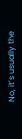No, it’s usually the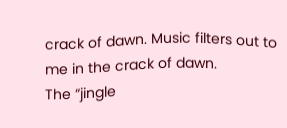crack of dawn. Music filters out to me in the crack of dawn.
The “jingle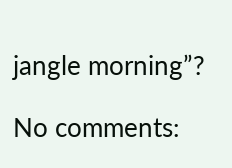jangle morning”?

No comments: